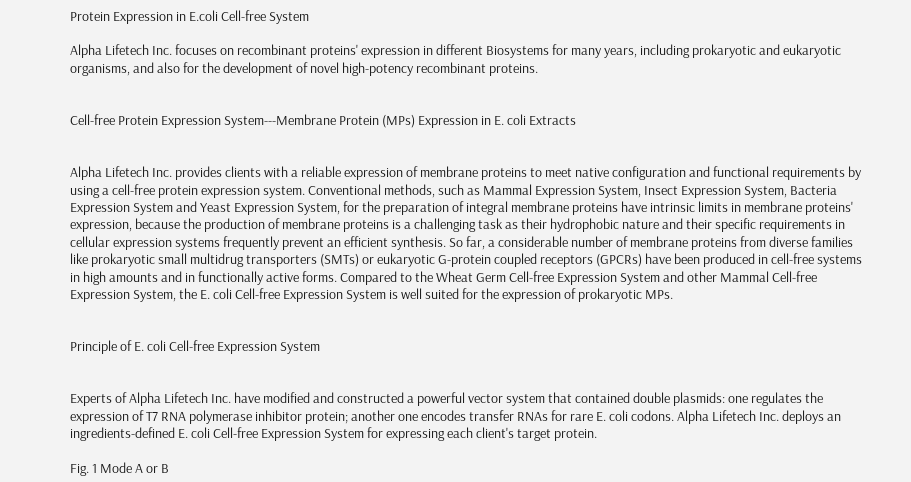Protein Expression in E.coli Cell-free System

Alpha Lifetech Inc. focuses on recombinant proteins' expression in different Biosystems for many years, including prokaryotic and eukaryotic organisms, and also for the development of novel high-potency recombinant proteins.


Cell-free Protein Expression System---Membrane Protein (MPs) Expression in E. coli Extracts


Alpha Lifetech Inc. provides clients with a reliable expression of membrane proteins to meet native configuration and functional requirements by using a cell-free protein expression system. Conventional methods, such as Mammal Expression System, Insect Expression System, Bacteria Expression System and Yeast Expression System, for the preparation of integral membrane proteins have intrinsic limits in membrane proteins' expression, because the production of membrane proteins is a challenging task as their hydrophobic nature and their specific requirements in cellular expression systems frequently prevent an efficient synthesis. So far, a considerable number of membrane proteins from diverse families like prokaryotic small multidrug transporters (SMTs) or eukaryotic G-protein coupled receptors (GPCRs) have been produced in cell-free systems in high amounts and in functionally active forms. Compared to the Wheat Germ Cell-free Expression System and other Mammal Cell-free Expression System, the E. coli Cell-free Expression System is well suited for the expression of prokaryotic MPs.


Principle of E. coli Cell-free Expression System


Experts of Alpha Lifetech Inc. have modified and constructed a powerful vector system that contained double plasmids: one regulates the expression of T7 RNA polymerase inhibitor protein; another one encodes transfer RNAs for rare E. coli codons. Alpha Lifetech Inc. deploys an ingredients-defined E. coli Cell-free Expression System for expressing each client's target protein.

Fig. 1 Mode A or B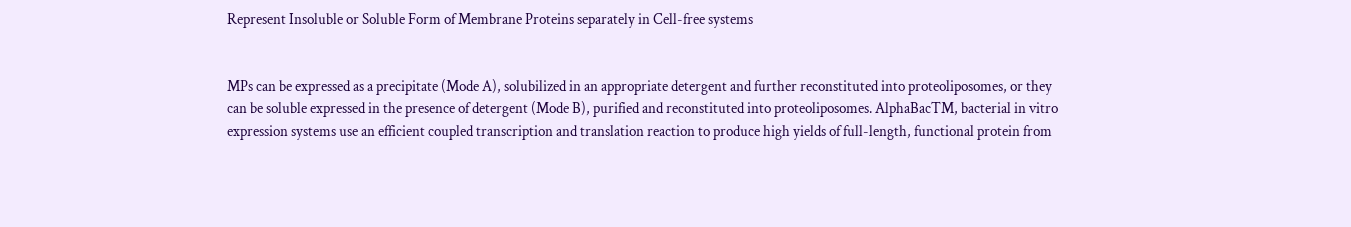Represent Insoluble or Soluble Form of Membrane Proteins separately in Cell-free systems


MPs can be expressed as a precipitate (Mode A), solubilized in an appropriate detergent and further reconstituted into proteoliposomes, or they can be soluble expressed in the presence of detergent (Mode B), purified and reconstituted into proteoliposomes. AlphaBacTM, bacterial in vitro expression systems use an efficient coupled transcription and translation reaction to produce high yields of full-length, functional protein from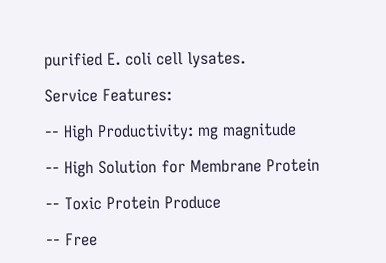purified E. coli cell lysates.

Service Features:

-- High Productivity: mg magnitude

-- High Solution for Membrane Protein

-- Toxic Protein Produce

-- Free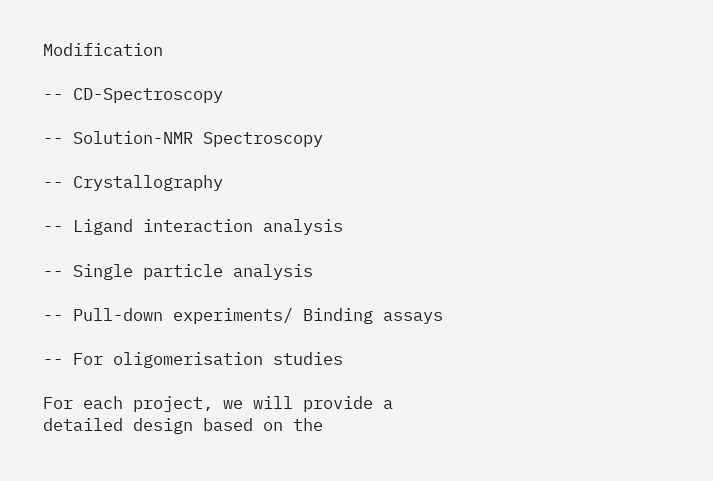Modification

-- CD-Spectroscopy

-- Solution-NMR Spectroscopy

-- Crystallography

-- Ligand interaction analysis

-- Single particle analysis

-- Pull-down experiments/ Binding assays

-- For oligomerisation studies

For each project, we will provide a detailed design based on the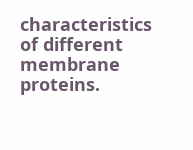characteristics of different membrane proteins.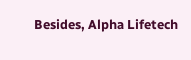Besides, Alpha Lifetech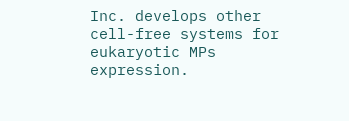Inc. develops other cell-free systems for eukaryotic MPs expression.